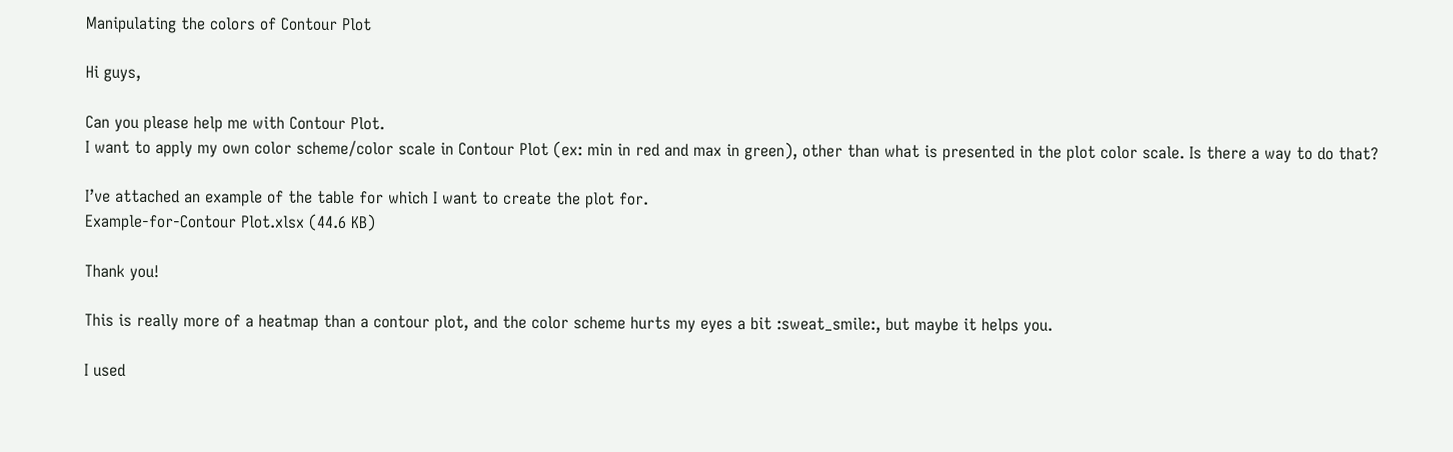Manipulating the colors of Contour Plot

Hi guys,

Can you please help me with Contour Plot.
I want to apply my own color scheme/color scale in Contour Plot (ex: min in red and max in green), other than what is presented in the plot color scale. Is there a way to do that?

I’ve attached an example of the table for which I want to create the plot for.
Example-for-Contour Plot.xlsx (44.6 KB)

Thank you!

This is really more of a heatmap than a contour plot, and the color scheme hurts my eyes a bit :sweat_smile:, but maybe it helps you.

I used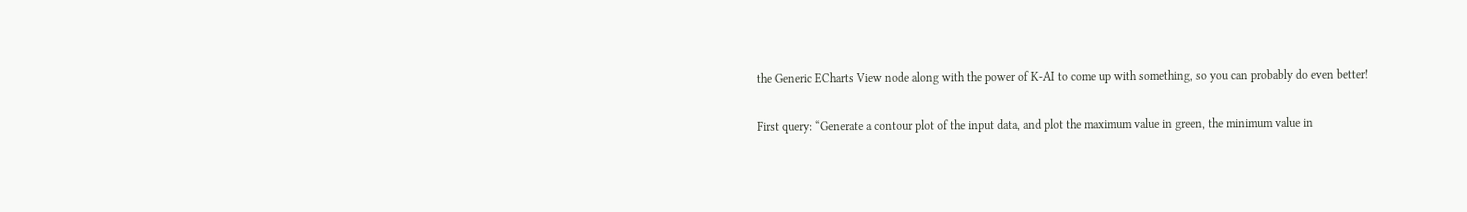the Generic ECharts View node along with the power of K-AI to come up with something, so you can probably do even better!

First query: “Generate a contour plot of the input data, and plot the maximum value in green, the minimum value in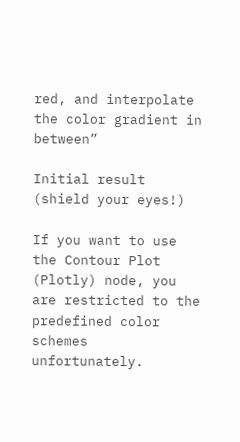red, and interpolate the color gradient in between”

Initial result (shield your eyes!)

If you want to use the Contour Plot (Plotly) node, you are restricted to the predefined color schemes unfortunately.